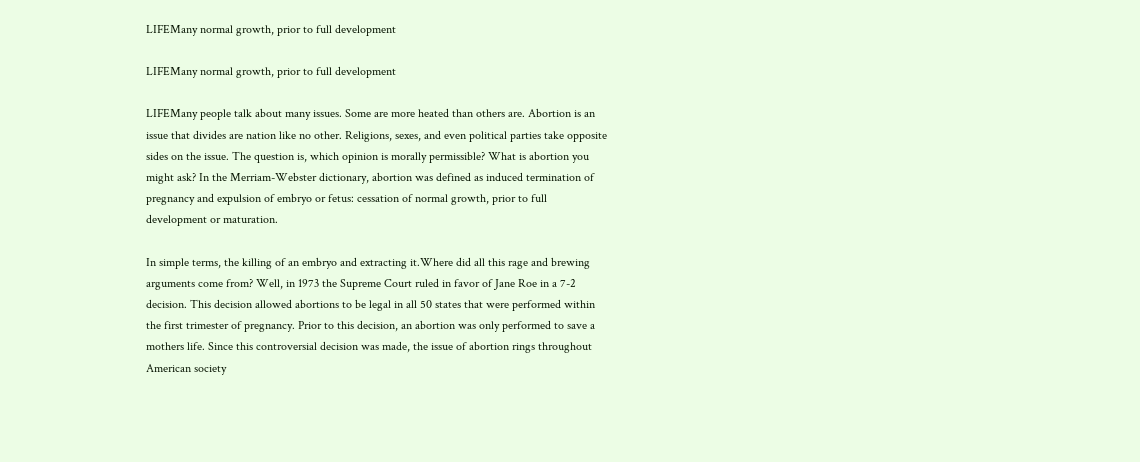LIFEMany normal growth, prior to full development

LIFEMany normal growth, prior to full development

LIFEMany people talk about many issues. Some are more heated than others are. Abortion is an issue that divides are nation like no other. Religions, sexes, and even political parties take opposite sides on the issue. The question is, which opinion is morally permissible? What is abortion you might ask? In the Merriam-Webster dictionary, abortion was defined as induced termination of pregnancy and expulsion of embryo or fetus: cessation of normal growth, prior to full development or maturation.

In simple terms, the killing of an embryo and extracting it.Where did all this rage and brewing arguments come from? Well, in 1973 the Supreme Court ruled in favor of Jane Roe in a 7-2 decision. This decision allowed abortions to be legal in all 50 states that were performed within the first trimester of pregnancy. Prior to this decision, an abortion was only performed to save a mothers life. Since this controversial decision was made, the issue of abortion rings throughout American society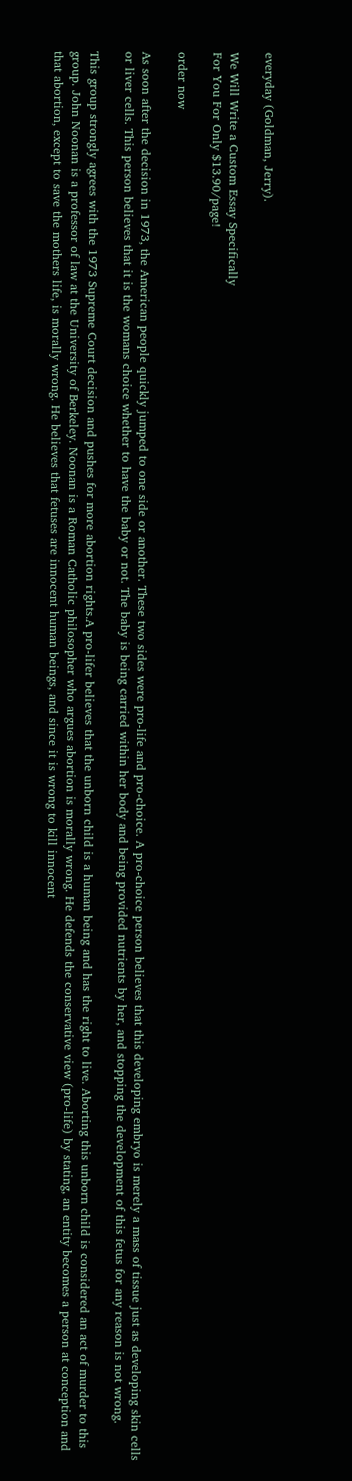everyday (Goldman, Jerry).

We Will Write a Custom Essay Specifically
For You For Only $13.90/page!

order now

As soon after the decision in 1973, the American people quickly jumped to one side or another. These two sides were pro-life and pro-choice. A pro-choice person believes that this developing embryo is merely a mass of tissue just as developing skin cells or liver cells. This person believes that it is the womans choice whether to have the baby or not. The baby is being carried within her body and being provided nutrients by her, and stopping the development of this fetus for any reason is not wrong.

This group strongly agrees with the 1973 Supreme Court decision and pushes for more abortion rights.A pro-lifer believes that the unborn child is a human being and has the right to live. Aborting this unborn child is considered an act of murder to this group. John Noonan is a professor of law at the University of Berkeley. Noonan is a Roman Catholic philosopher who argues abortion is morally wrong. He defends the conservative view (pro-life) by stating, an entity becomes a person at conception and that abortion, except to save the mothers life, is morally wrong. He believes that fetuses are innocent human beings, and since it is wrong to kill innocent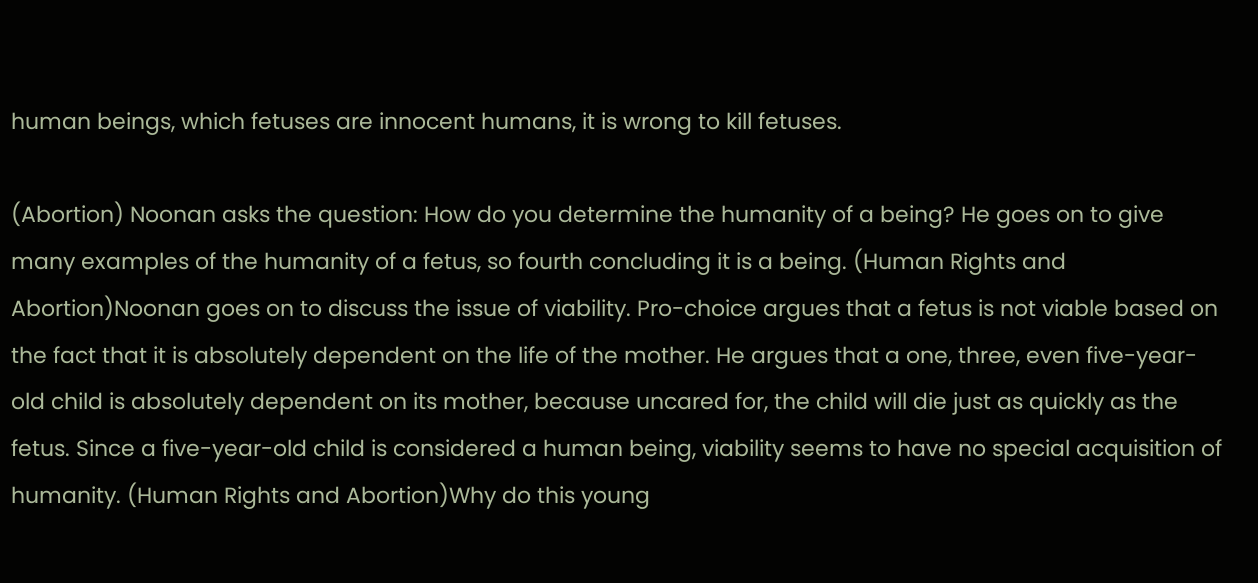human beings, which fetuses are innocent humans, it is wrong to kill fetuses.

(Abortion) Noonan asks the question: How do you determine the humanity of a being? He goes on to give many examples of the humanity of a fetus, so fourth concluding it is a being. (Human Rights and Abortion)Noonan goes on to discuss the issue of viability. Pro-choice argues that a fetus is not viable based on the fact that it is absolutely dependent on the life of the mother. He argues that a one, three, even five-year-old child is absolutely dependent on its mother, because uncared for, the child will die just as quickly as the fetus. Since a five-year-old child is considered a human being, viability seems to have no special acquisition of humanity. (Human Rights and Abortion)Why do this young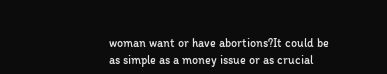woman want or have abortions?It could be as simple as a money issue or as crucial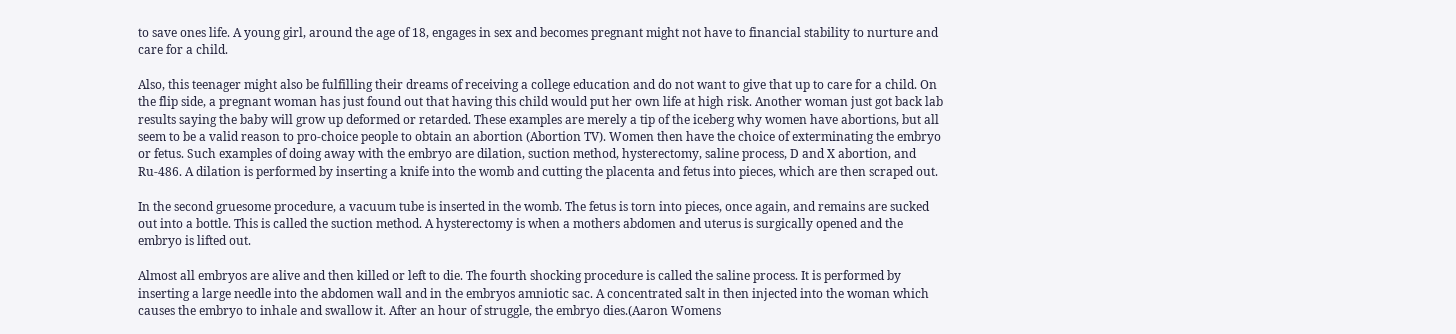to save ones life. A young girl, around the age of 18, engages in sex and becomes pregnant might not have to financial stability to nurture and care for a child.

Also, this teenager might also be fulfilling their dreams of receiving a college education and do not want to give that up to care for a child. On the flip side, a pregnant woman has just found out that having this child would put her own life at high risk. Another woman just got back lab results saying the baby will grow up deformed or retarded. These examples are merely a tip of the iceberg why women have abortions, but all seem to be a valid reason to pro-choice people to obtain an abortion (Abortion TV). Women then have the choice of exterminating the embryo or fetus. Such examples of doing away with the embryo are dilation, suction method, hysterectomy, saline process, D and X abortion, and Ru-486. A dilation is performed by inserting a knife into the womb and cutting the placenta and fetus into pieces, which are then scraped out.

In the second gruesome procedure, a vacuum tube is inserted in the womb. The fetus is torn into pieces, once again, and remains are sucked out into a bottle. This is called the suction method. A hysterectomy is when a mothers abdomen and uterus is surgically opened and the embryo is lifted out.

Almost all embryos are alive and then killed or left to die. The fourth shocking procedure is called the saline process. It is performed by inserting a large needle into the abdomen wall and in the embryos amniotic sac. A concentrated salt in then injected into the woman which causes the embryo to inhale and swallow it. After an hour of struggle, the embryo dies.(Aaron Womens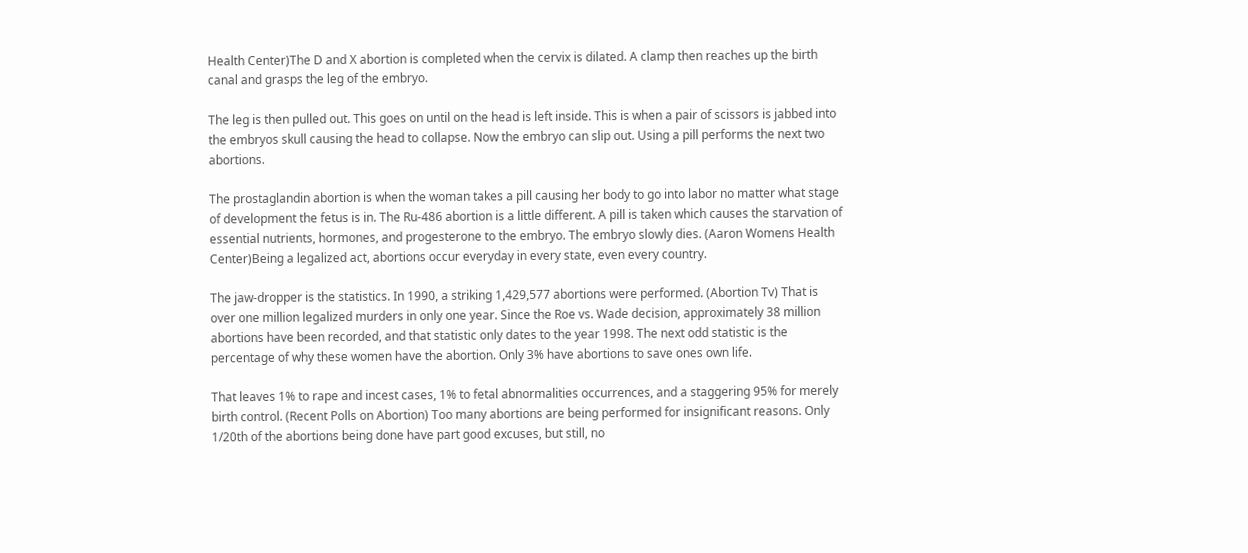Health Center)The D and X abortion is completed when the cervix is dilated. A clamp then reaches up the birth canal and grasps the leg of the embryo.

The leg is then pulled out. This goes on until on the head is left inside. This is when a pair of scissors is jabbed into the embryos skull causing the head to collapse. Now the embryo can slip out. Using a pill performs the next two abortions.

The prostaglandin abortion is when the woman takes a pill causing her body to go into labor no matter what stage of development the fetus is in. The Ru-486 abortion is a little different. A pill is taken which causes the starvation of essential nutrients, hormones, and progesterone to the embryo. The embryo slowly dies. (Aaron Womens Health Center)Being a legalized act, abortions occur everyday in every state, even every country.

The jaw-dropper is the statistics. In 1990, a striking 1,429,577 abortions were performed. (Abortion Tv) That is over one million legalized murders in only one year. Since the Roe vs. Wade decision, approximately 38 million abortions have been recorded, and that statistic only dates to the year 1998. The next odd statistic is the percentage of why these women have the abortion. Only 3% have abortions to save ones own life.

That leaves 1% to rape and incest cases, 1% to fetal abnormalities occurrences, and a staggering 95% for merely birth control. (Recent Polls on Abortion) Too many abortions are being performed for insignificant reasons. Only 1/20th of the abortions being done have part good excuses, but still, no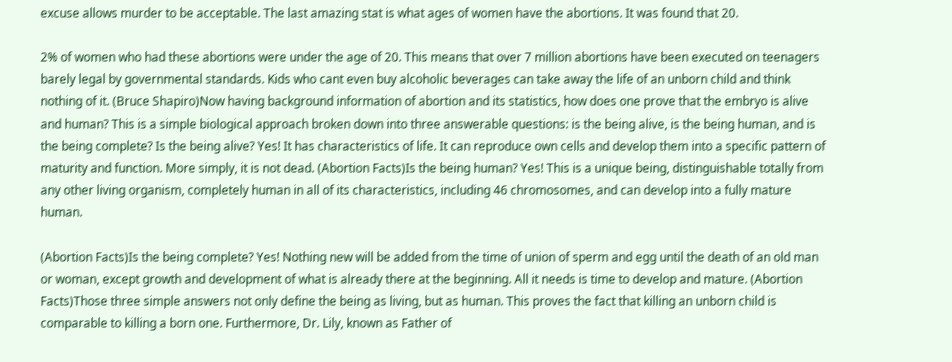excuse allows murder to be acceptable. The last amazing stat is what ages of women have the abortions. It was found that 20.

2% of women who had these abortions were under the age of 20. This means that over 7 million abortions have been executed on teenagers barely legal by governmental standards. Kids who cant even buy alcoholic beverages can take away the life of an unborn child and think nothing of it. (Bruce Shapiro)Now having background information of abortion and its statistics, how does one prove that the embryo is alive and human? This is a simple biological approach broken down into three answerable questions: is the being alive, is the being human, and is the being complete? Is the being alive? Yes! It has characteristics of life. It can reproduce own cells and develop them into a specific pattern of maturity and function. More simply, it is not dead. (Abortion Facts)Is the being human? Yes! This is a unique being, distinguishable totally from any other living organism, completely human in all of its characteristics, including 46 chromosomes, and can develop into a fully mature human.

(Abortion Facts)Is the being complete? Yes! Nothing new will be added from the time of union of sperm and egg until the death of an old man or woman, except growth and development of what is already there at the beginning. All it needs is time to develop and mature. (Abortion Facts)Those three simple answers not only define the being as living, but as human. This proves the fact that killing an unborn child is comparable to killing a born one. Furthermore, Dr. Lily, known as Father of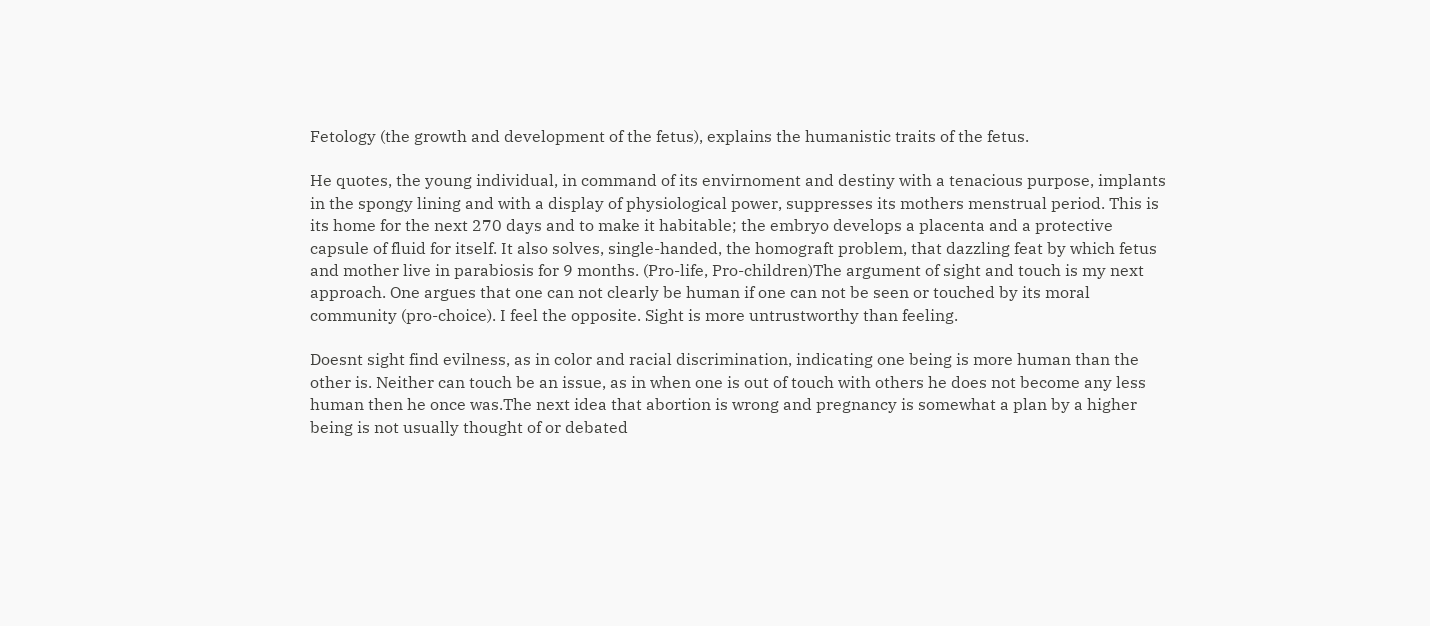Fetology (the growth and development of the fetus), explains the humanistic traits of the fetus.

He quotes, the young individual, in command of its envirnoment and destiny with a tenacious purpose, implants in the spongy lining and with a display of physiological power, suppresses its mothers menstrual period. This is its home for the next 270 days and to make it habitable; the embryo develops a placenta and a protective capsule of fluid for itself. It also solves, single-handed, the homograft problem, that dazzling feat by which fetus and mother live in parabiosis for 9 months. (Pro-life, Pro-children)The argument of sight and touch is my next approach. One argues that one can not clearly be human if one can not be seen or touched by its moral community (pro-choice). I feel the opposite. Sight is more untrustworthy than feeling.

Doesnt sight find evilness, as in color and racial discrimination, indicating one being is more human than the other is. Neither can touch be an issue, as in when one is out of touch with others he does not become any less human then he once was.The next idea that abortion is wrong and pregnancy is somewhat a plan by a higher being is not usually thought of or debated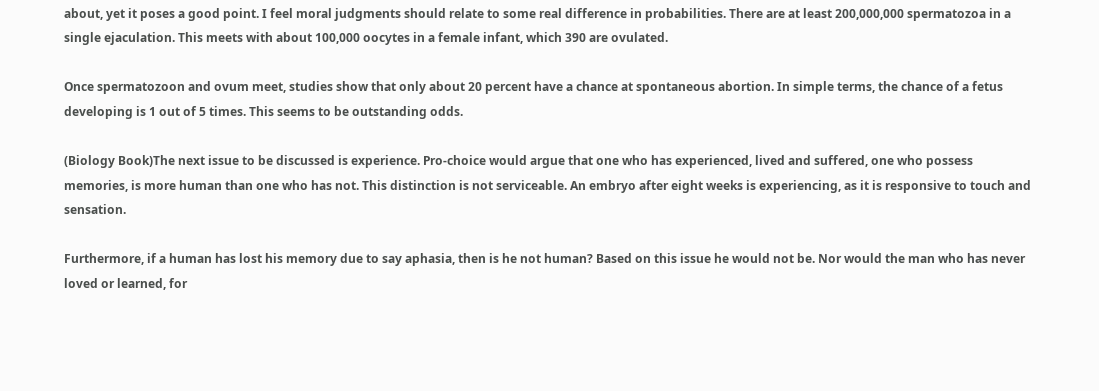about, yet it poses a good point. I feel moral judgments should relate to some real difference in probabilities. There are at least 200,000,000 spermatozoa in a single ejaculation. This meets with about 100,000 oocytes in a female infant, which 390 are ovulated.

Once spermatozoon and ovum meet, studies show that only about 20 percent have a chance at spontaneous abortion. In simple terms, the chance of a fetus developing is 1 out of 5 times. This seems to be outstanding odds.

(Biology Book)The next issue to be discussed is experience. Pro-choice would argue that one who has experienced, lived and suffered, one who possess memories, is more human than one who has not. This distinction is not serviceable. An embryo after eight weeks is experiencing, as it is responsive to touch and sensation.

Furthermore, if a human has lost his memory due to say aphasia, then is he not human? Based on this issue he would not be. Nor would the man who has never loved or learned, for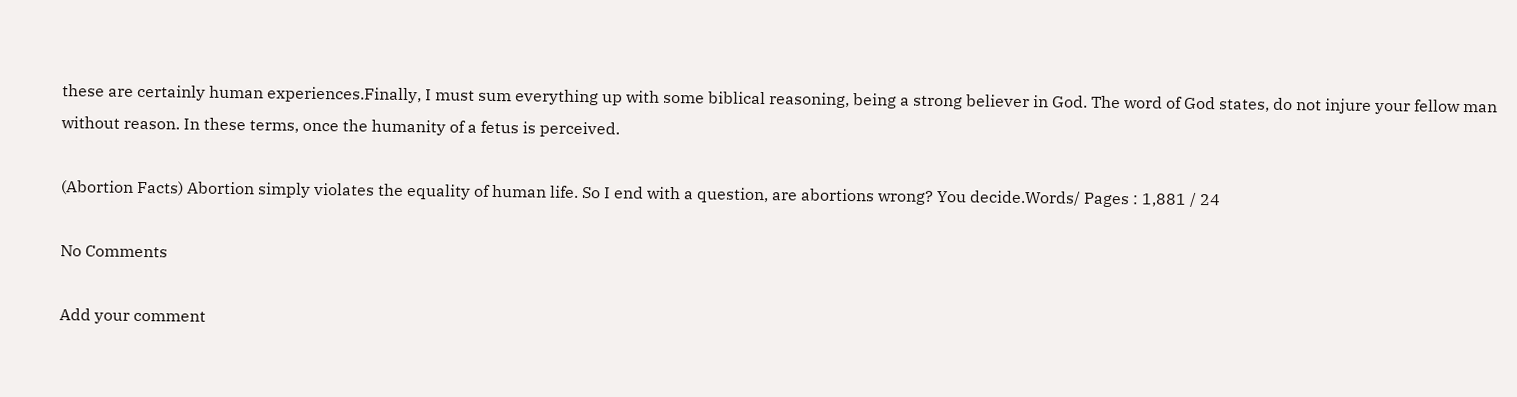these are certainly human experiences.Finally, I must sum everything up with some biblical reasoning, being a strong believer in God. The word of God states, do not injure your fellow man without reason. In these terms, once the humanity of a fetus is perceived.

(Abortion Facts) Abortion simply violates the equality of human life. So I end with a question, are abortions wrong? You decide.Words/ Pages : 1,881 / 24

No Comments

Add your comment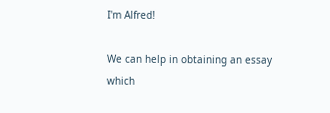I'm Alfred!

We can help in obtaining an essay which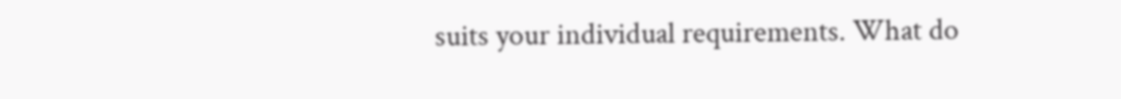suits your individual requirements. What do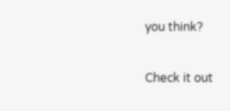you think?

Check it out